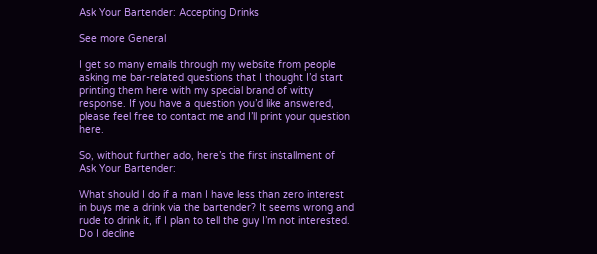Ask Your Bartender: Accepting Drinks

See more General

I get so many emails through my website from people asking me bar-related questions that I thought I’d start printing them here with my special brand of witty response. If you have a question you’d like answered, please feel free to contact me and I’ll print your question here.

So, without further ado, here’s the first installment of Ask Your Bartender:

What should I do if a man I have less than zero interest in buys me a drink via the bartender? It seems wrong and rude to drink it, if I plan to tell the guy I’m not interested. Do I decline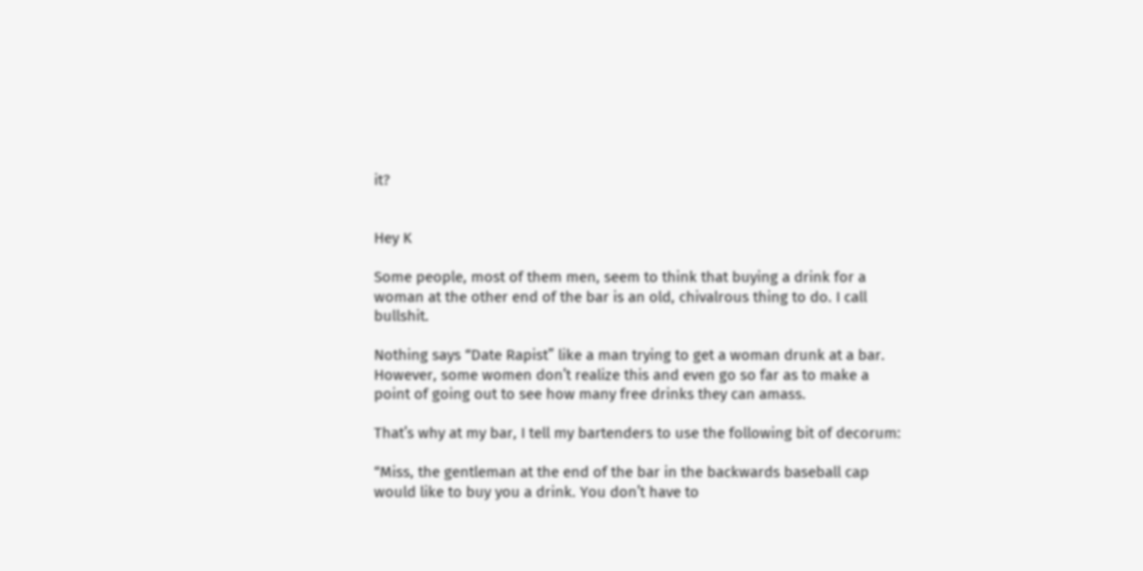it?


Hey K

Some people, most of them men, seem to think that buying a drink for a woman at the other end of the bar is an old, chivalrous thing to do. I call bullshit.

Nothing says “Date Rapist” like a man trying to get a woman drunk at a bar. However, some women don’t realize this and even go so far as to make a point of going out to see how many free drinks they can amass.

That’s why at my bar, I tell my bartenders to use the following bit of decorum:

“Miss, the gentleman at the end of the bar in the backwards baseball cap would like to buy you a drink. You don’t have to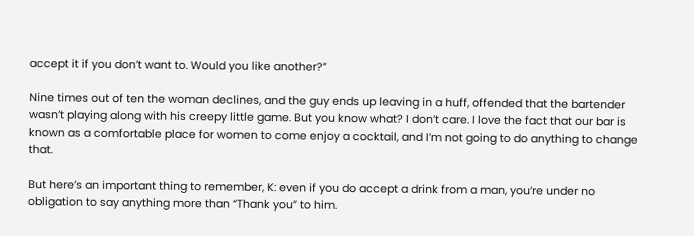accept it if you don’t want to. Would you like another?”

Nine times out of ten the woman declines, and the guy ends up leaving in a huff, offended that the bartender wasn’t playing along with his creepy little game. But you know what? I don’t care. I love the fact that our bar is known as a comfortable place for women to come enjoy a cocktail, and I’m not going to do anything to change that.

But here’s an important thing to remember, K: even if you do accept a drink from a man, you’re under no obligation to say anything more than “Thank you” to him.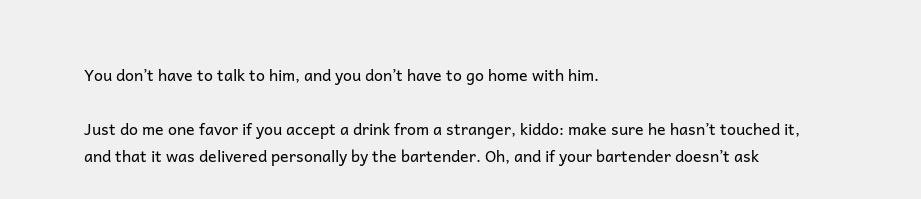You don’t have to talk to him, and you don’t have to go home with him.

Just do me one favor if you accept a drink from a stranger, kiddo: make sure he hasn’t touched it, and that it was delivered personally by the bartender. Oh, and if your bartender doesn’t ask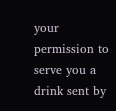your permission to serve you a drink sent by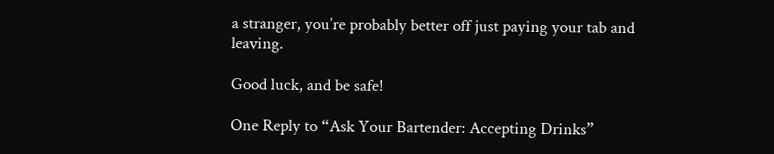a stranger, you’re probably better off just paying your tab and leaving.

Good luck, and be safe!

One Reply to “Ask Your Bartender: Accepting Drinks”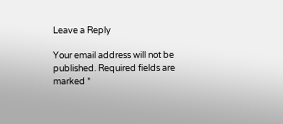Leave a Reply

Your email address will not be published. Required fields are marked *